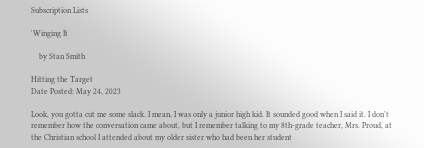Subscription Lists

'Winging It

    by Stan Smith

Hitting the Target
Date Posted: May 24, 2023

Look, you gotta cut me some slack. I mean, I was only a junior high kid. It sounded good when I said it. I don't remember how the conversation came about, but I remember talking to my 8th-grade teacher, Mrs. Proud, at the Christian school I attended about my older sister who had been her student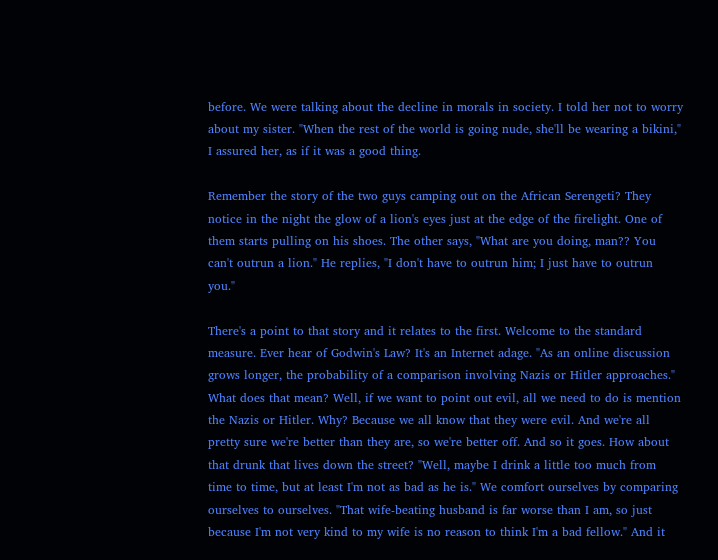before. We were talking about the decline in morals in society. I told her not to worry about my sister. "When the rest of the world is going nude, she'll be wearing a bikini," I assured her, as if it was a good thing.

Remember the story of the two guys camping out on the African Serengeti? They notice in the night the glow of a lion's eyes just at the edge of the firelight. One of them starts pulling on his shoes. The other says, "What are you doing, man?? You can't outrun a lion." He replies, "I don't have to outrun him; I just have to outrun you."

There's a point to that story and it relates to the first. Welcome to the standard measure. Ever hear of Godwin's Law? It's an Internet adage. "As an online discussion grows longer, the probability of a comparison involving Nazis or Hitler approaches." What does that mean? Well, if we want to point out evil, all we need to do is mention the Nazis or Hitler. Why? Because we all know that they were evil. And we're all pretty sure we're better than they are, so we're better off. And so it goes. How about that drunk that lives down the street? "Well, maybe I drink a little too much from time to time, but at least I'm not as bad as he is." We comfort ourselves by comparing ourselves to ourselves. "That wife-beating husband is far worse than I am, so just because I'm not very kind to my wife is no reason to think I'm a bad fellow." And it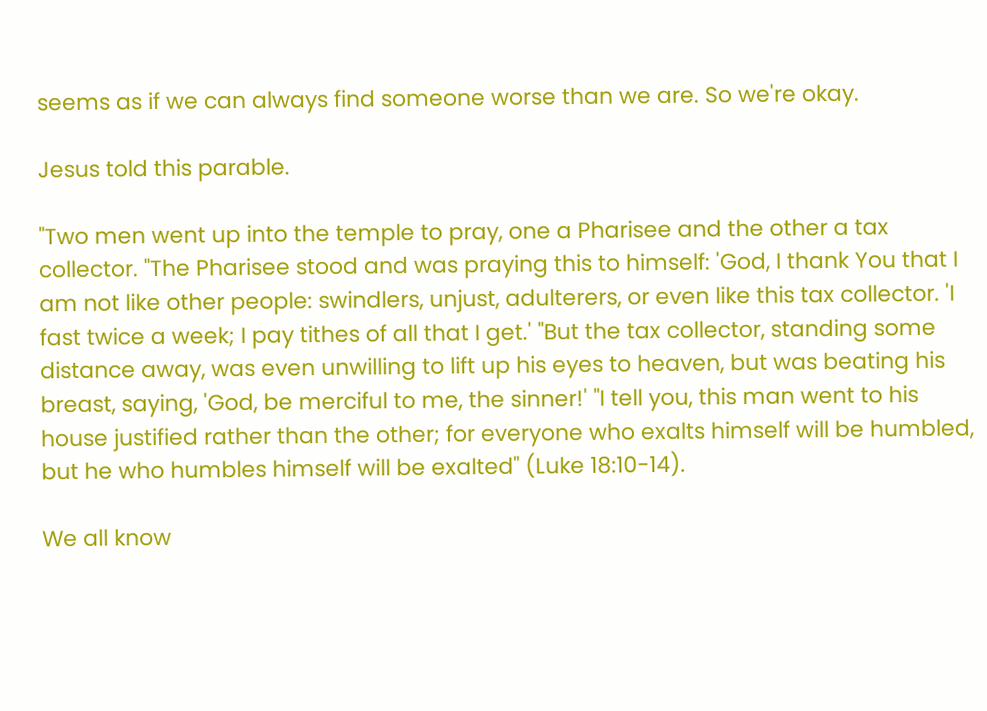seems as if we can always find someone worse than we are. So we're okay.

Jesus told this parable.

"Two men went up into the temple to pray, one a Pharisee and the other a tax collector. "The Pharisee stood and was praying this to himself: 'God, I thank You that I am not like other people: swindlers, unjust, adulterers, or even like this tax collector. 'I fast twice a week; I pay tithes of all that I get.' "But the tax collector, standing some distance away, was even unwilling to lift up his eyes to heaven, but was beating his breast, saying, 'God, be merciful to me, the sinner!' "I tell you, this man went to his house justified rather than the other; for everyone who exalts himself will be humbled, but he who humbles himself will be exalted" (Luke 18:10-14).

We all know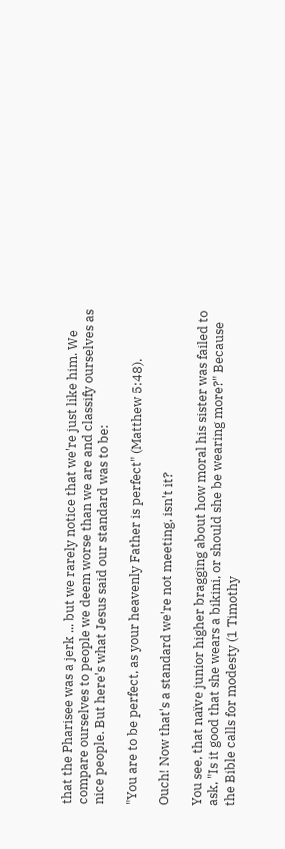that the Pharisee was a jerk ... but we rarely notice that we're just like him. We compare ourselves to people we deem worse than we are and classify ourselves as nice people. But here's what Jesus said our standard was to be:

"You are to be perfect, as your heavenly Father is perfect" (Matthew 5:48).

Ouch! Now that's a standard we're not meeting, isn't it?

You see, that naïve junior higher bragging about how moral his sister was failed to ask, "Is it good that she wears a bikini, or should she be wearing more?" Because the Bible calls for modesty (1 Timothy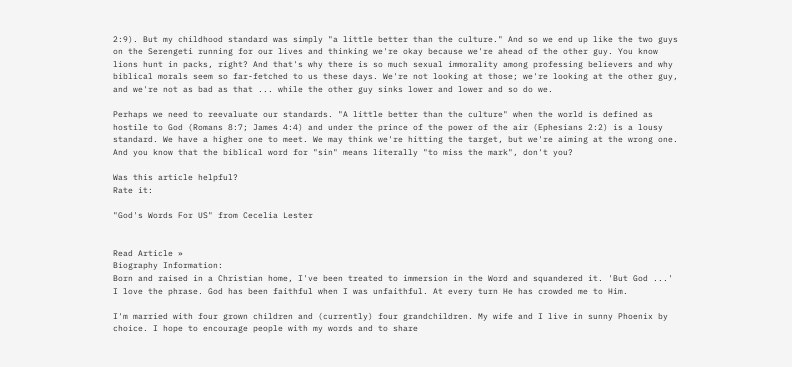2:9). But my childhood standard was simply "a little better than the culture." And so we end up like the two guys on the Serengeti running for our lives and thinking we're okay because we're ahead of the other guy. You know lions hunt in packs, right? And that's why there is so much sexual immorality among professing believers and why biblical morals seem so far-fetched to us these days. We're not looking at those; we're looking at the other guy, and we're not as bad as that ... while the other guy sinks lower and lower and so do we.

Perhaps we need to reevaluate our standards. "A little better than the culture" when the world is defined as hostile to God (Romans 8:7; James 4:4) and under the prince of the power of the air (Ephesians 2:2) is a lousy standard. We have a higher one to meet. We may think we're hitting the target, but we're aiming at the wrong one. And you know that the biblical word for "sin" means literally "to miss the mark", don't you?

Was this article helpful?
Rate it:

"God's Words For US" from Cecelia Lester


Read Article »
Biography Information:
Born and raised in a Christian home, I've been treated to immersion in the Word and squandered it. 'But God ...' I love the phrase. God has been faithful when I was unfaithful. At every turn He has crowded me to Him.

I'm married with four grown children and (currently) four grandchildren. My wife and I live in sunny Phoenix by choice. I hope to encourage people with my words and to share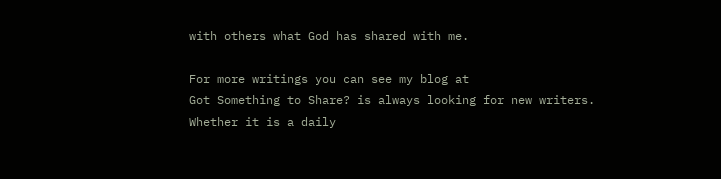with others what God has shared with me.

For more writings you can see my blog at
Got Something to Share? is always looking for new writers. Whether it is a daily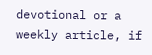devotional or a weekly article, if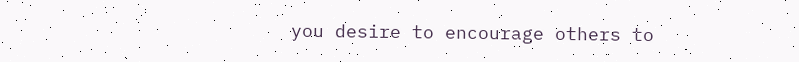you desire to encourage others to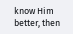know Him better, then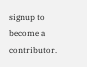signup to become a contributor.